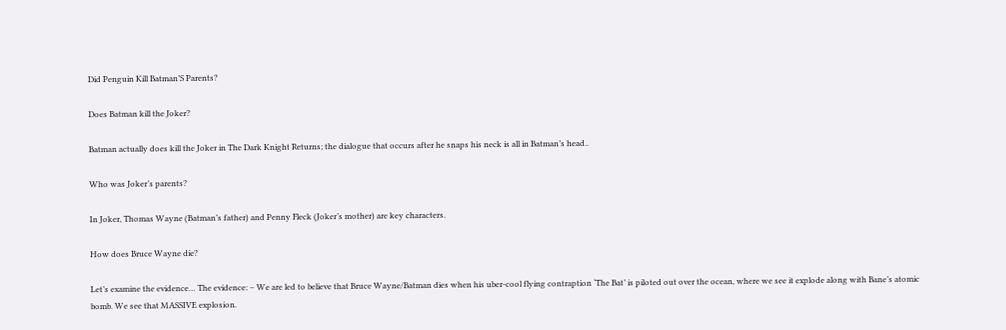Did Penguin Kill Batman’S Parents?

Does Batman kill the Joker?

Batman actually does kill the Joker in The Dark Knight Returns; the dialogue that occurs after he snaps his neck is all in Batman’s head..

Who was Joker’s parents?

In Joker, Thomas Wayne (Batman’s father) and Penny Fleck (Joker’s mother) are key characters.

How does Bruce Wayne die?

Let’s examine the evidence… The evidence: – We are led to believe that Bruce Wayne/Batman dies when his uber-cool flying contraption ‘The Bat’ is piloted out over the ocean, where we see it explode along with Bane’s atomic bomb. We see that MASSIVE explosion.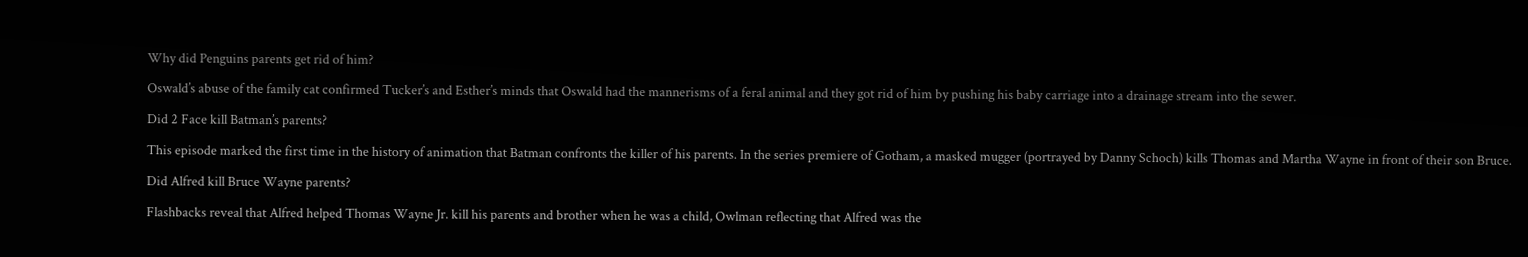Why did Penguins parents get rid of him?

Oswald’s abuse of the family cat confirmed Tucker’s and Esther’s minds that Oswald had the mannerisms of a feral animal and they got rid of him by pushing his baby carriage into a drainage stream into the sewer.

Did 2 Face kill Batman’s parents?

This episode marked the first time in the history of animation that Batman confronts the killer of his parents. In the series premiere of Gotham, a masked mugger (portrayed by Danny Schoch) kills Thomas and Martha Wayne in front of their son Bruce.

Did Alfred kill Bruce Wayne parents?

Flashbacks reveal that Alfred helped Thomas Wayne Jr. kill his parents and brother when he was a child, Owlman reflecting that Alfred was the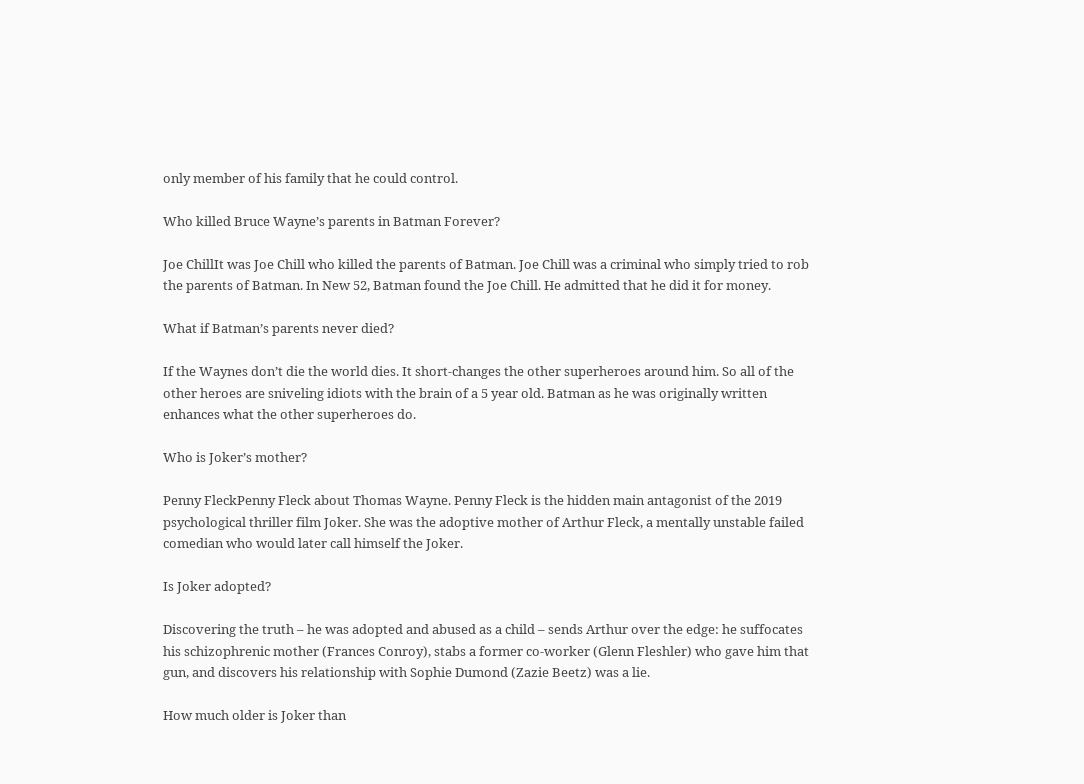only member of his family that he could control.

Who killed Bruce Wayne’s parents in Batman Forever?

Joe ChillIt was Joe Chill who killed the parents of Batman. Joe Chill was a criminal who simply tried to rob the parents of Batman. In New 52, Batman found the Joe Chill. He admitted that he did it for money.

What if Batman’s parents never died?

If the Waynes don’t die the world dies. It short-changes the other superheroes around him. So all of the other heroes are sniveling idiots with the brain of a 5 year old. Batman as he was originally written enhances what the other superheroes do.

Who is Joker’s mother?

Penny FleckPenny Fleck about Thomas Wayne. Penny Fleck is the hidden main antagonist of the 2019 psychological thriller film Joker. She was the adoptive mother of Arthur Fleck, a mentally unstable failed comedian who would later call himself the Joker.

Is Joker adopted?

Discovering the truth – he was adopted and abused as a child – sends Arthur over the edge: he suffocates his schizophrenic mother (Frances Conroy), stabs a former co-worker (Glenn Fleshler) who gave him that gun, and discovers his relationship with Sophie Dumond (Zazie Beetz) was a lie.

How much older is Joker than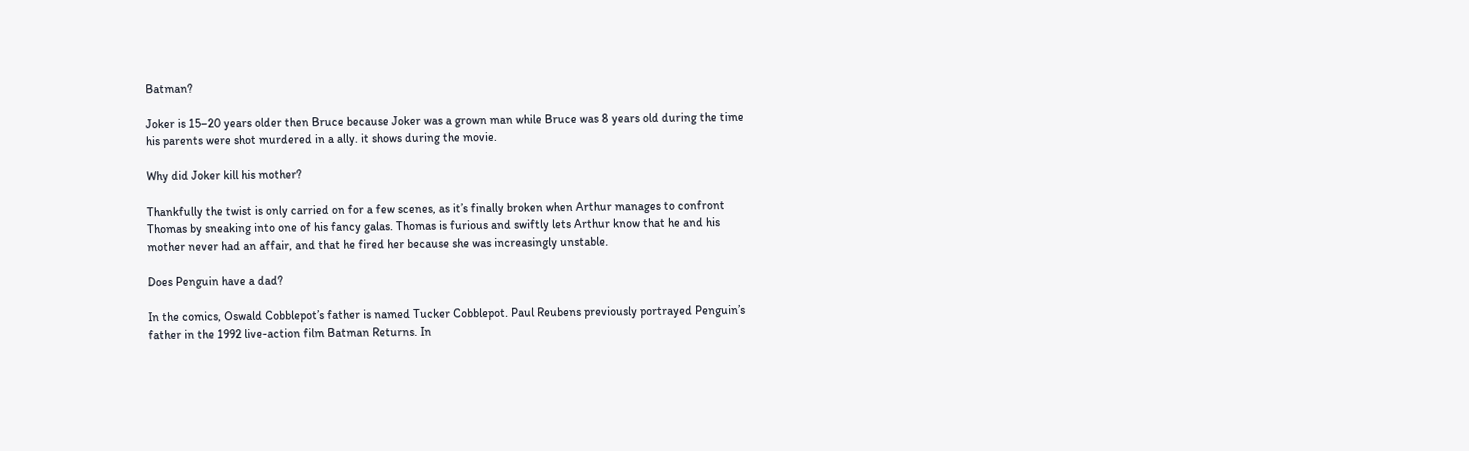Batman?

Joker is 15–20 years older then Bruce because Joker was a grown man while Bruce was 8 years old during the time his parents were shot murdered in a ally. it shows during the movie.

Why did Joker kill his mother?

Thankfully the twist is only carried on for a few scenes, as it’s finally broken when Arthur manages to confront Thomas by sneaking into one of his fancy galas. Thomas is furious and swiftly lets Arthur know that he and his mother never had an affair, and that he fired her because she was increasingly unstable.

Does Penguin have a dad?

In the comics, Oswald Cobblepot’s father is named Tucker Cobblepot. Paul Reubens previously portrayed Penguin’s father in the 1992 live-action film Batman Returns. In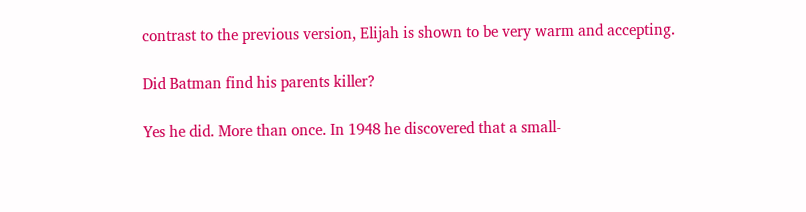contrast to the previous version, Elijah is shown to be very warm and accepting.

Did Batman find his parents killer?

Yes he did. More than once. In 1948 he discovered that a small-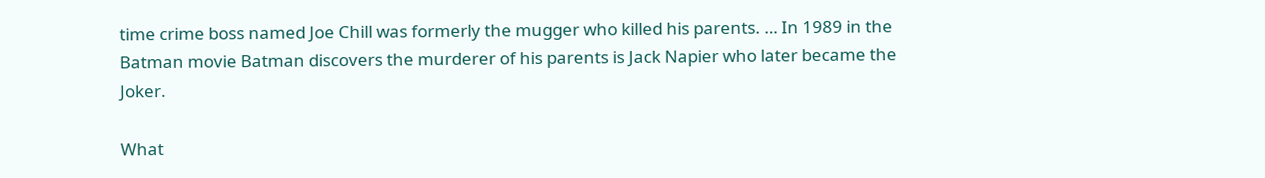time crime boss named Joe Chill was formerly the mugger who killed his parents. … In 1989 in the Batman movie Batman discovers the murderer of his parents is Jack Napier who later became the Joker.

What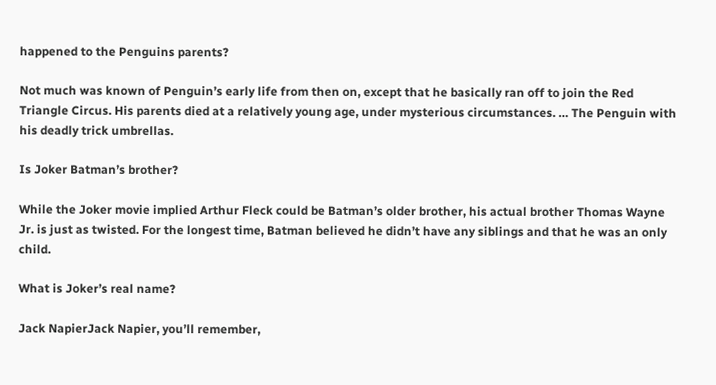happened to the Penguins parents?

Not much was known of Penguin’s early life from then on, except that he basically ran off to join the Red Triangle Circus. His parents died at a relatively young age, under mysterious circumstances. … The Penguin with his deadly trick umbrellas.

Is Joker Batman’s brother?

While the Joker movie implied Arthur Fleck could be Batman’s older brother, his actual brother Thomas Wayne Jr. is just as twisted. For the longest time, Batman believed he didn’t have any siblings and that he was an only child.

What is Joker’s real name?

Jack NapierJack Napier, you’ll remember,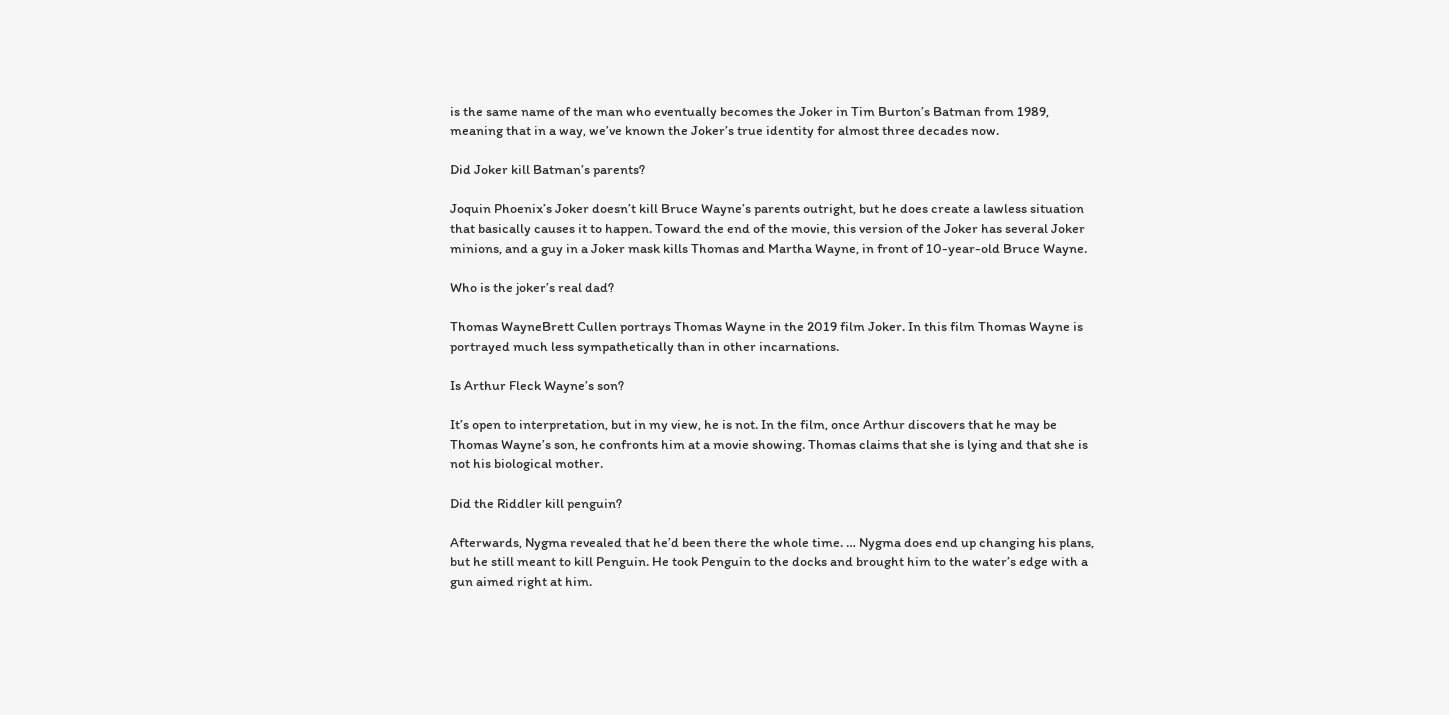is the same name of the man who eventually becomes the Joker in Tim Burton’s Batman from 1989, meaning that in a way, we’ve known the Joker’s true identity for almost three decades now.

Did Joker kill Batman’s parents?

Joquin Phoenix’s Joker doesn’t kill Bruce Wayne’s parents outright, but he does create a lawless situation that basically causes it to happen. Toward the end of the movie, this version of the Joker has several Joker minions, and a guy in a Joker mask kills Thomas and Martha Wayne, in front of 10-year-old Bruce Wayne.

Who is the joker’s real dad?

Thomas WayneBrett Cullen portrays Thomas Wayne in the 2019 film Joker. In this film Thomas Wayne is portrayed much less sympathetically than in other incarnations.

Is Arthur Fleck Wayne’s son?

It’s open to interpretation, but in my view, he is not. In the film, once Arthur discovers that he may be Thomas Wayne’s son, he confronts him at a movie showing. Thomas claims that she is lying and that she is not his biological mother.

Did the Riddler kill penguin?

Afterwards, Nygma revealed that he’d been there the whole time. … Nygma does end up changing his plans, but he still meant to kill Penguin. He took Penguin to the docks and brought him to the water’s edge with a gun aimed right at him.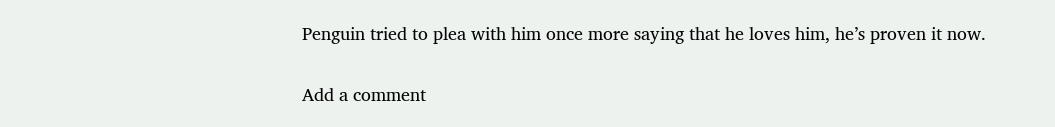Penguin tried to plea with him once more saying that he loves him, he’s proven it now.

Add a comment